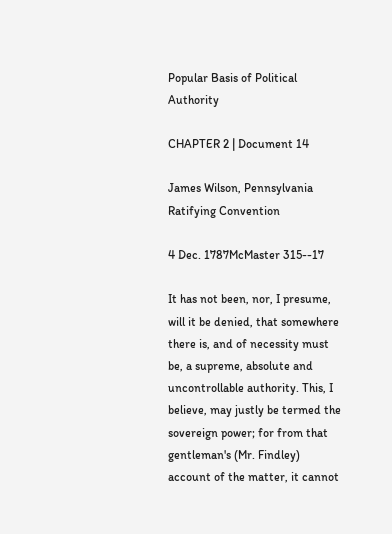Popular Basis of Political Authority

CHAPTER 2 | Document 14

James Wilson, Pennsylvania Ratifying Convention

4 Dec. 1787McMaster 315--17

It has not been, nor, I presume, will it be denied, that somewhere there is, and of necessity must be, a supreme, absolute and uncontrollable authority. This, I believe, may justly be termed the sovereign power; for from that gentleman's (Mr. Findley) account of the matter, it cannot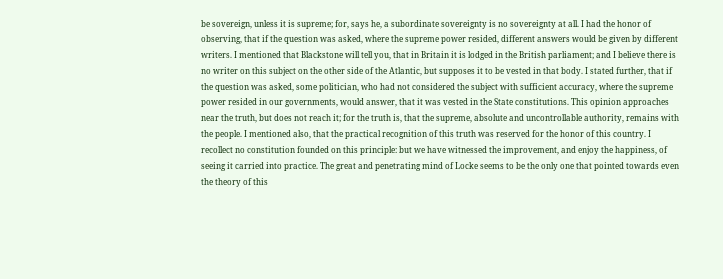be sovereign, unless it is supreme; for, says he, a subordinate sovereignty is no sovereignty at all. I had the honor of observing, that if the question was asked, where the supreme power resided, different answers would be given by different writers. I mentioned that Blackstone will tell you, that in Britain it is lodged in the British parliament; and I believe there is no writer on this subject on the other side of the Atlantic, but supposes it to be vested in that body. I stated further, that if the question was asked, some politician, who had not considered the subject with sufficient accuracy, where the supreme power resided in our governments, would answer, that it was vested in the State constitutions. This opinion approaches near the truth, but does not reach it; for the truth is, that the supreme, absolute and uncontrollable authority, remains with the people. I mentioned also, that the practical recognition of this truth was reserved for the honor of this country. I recollect no constitution founded on this principle: but we have witnessed the improvement, and enjoy the happiness, of seeing it carried into practice. The great and penetrating mind of Locke seems to be the only one that pointed towards even the theory of this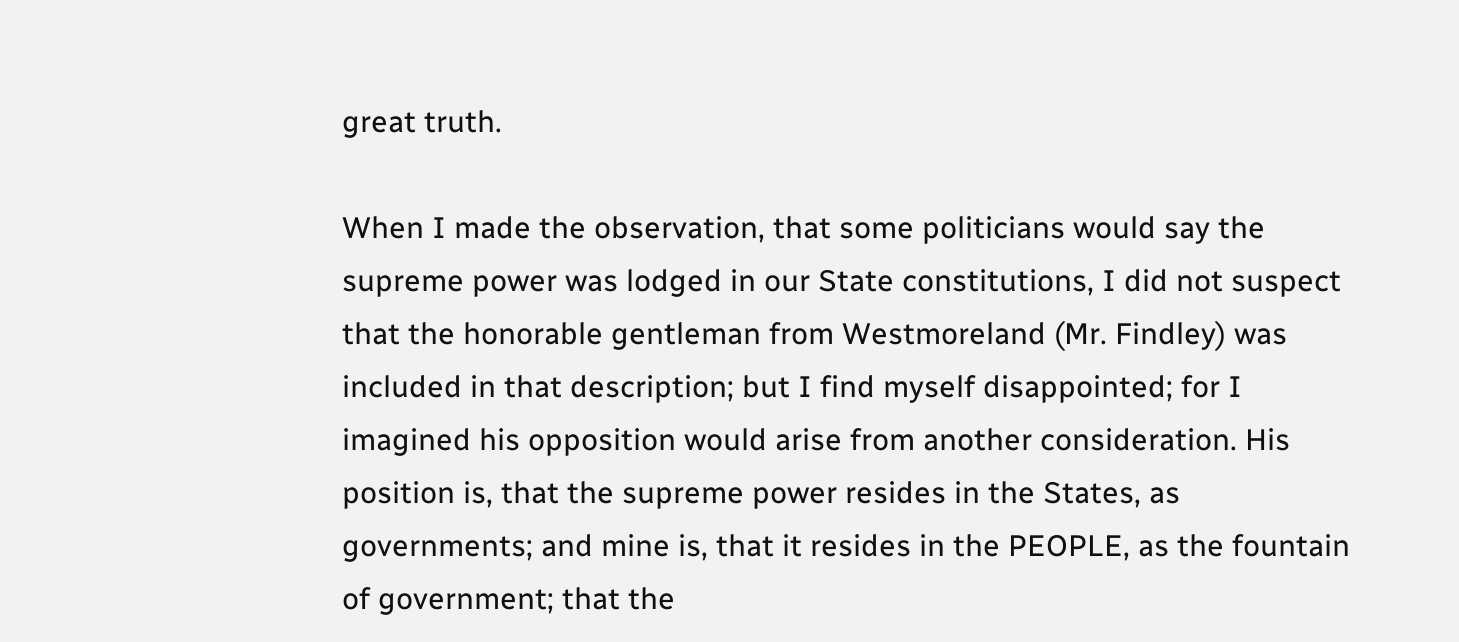great truth.

When I made the observation, that some politicians would say the supreme power was lodged in our State constitutions, I did not suspect that the honorable gentleman from Westmoreland (Mr. Findley) was included in that description; but I find myself disappointed; for I imagined his opposition would arise from another consideration. His position is, that the supreme power resides in the States, as governments; and mine is, that it resides in the PEOPLE, as the fountain of government; that the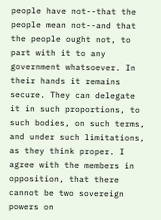people have not--that the people mean not--and that the people ought not, to part with it to any government whatsoever. In their hands it remains secure. They can delegate it in such proportions, to such bodies, on such terms, and under such limitations, as they think proper. I agree with the members in opposition, that there cannot be two sovereign powers on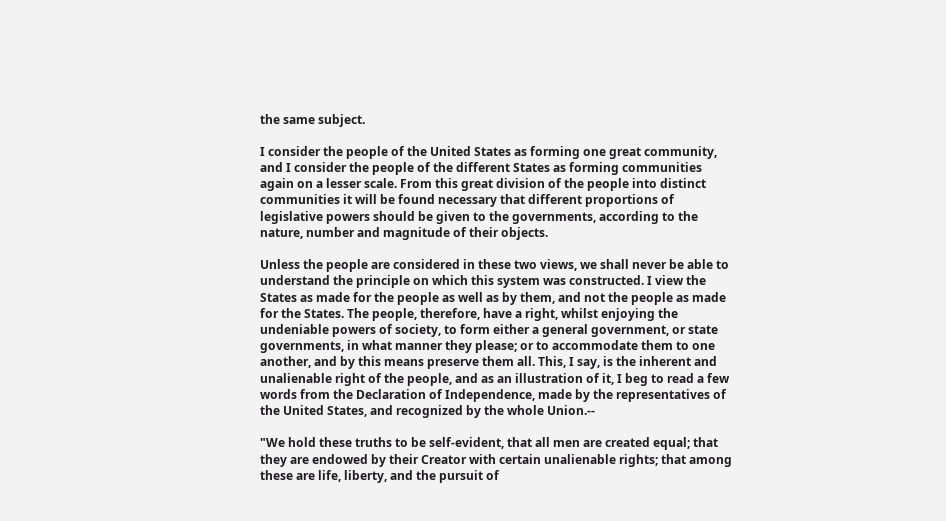the same subject.

I consider the people of the United States as forming one great community, and I consider the people of the different States as forming communities again on a lesser scale. From this great division of the people into distinct communities it will be found necessary that different proportions of legislative powers should be given to the governments, according to the nature, number and magnitude of their objects.

Unless the people are considered in these two views, we shall never be able to understand the principle on which this system was constructed. I view the States as made for the people as well as by them, and not the people as made for the States. The people, therefore, have a right, whilst enjoying the undeniable powers of society, to form either a general government, or state governments, in what manner they please; or to accommodate them to one another, and by this means preserve them all. This, I say, is the inherent and unalienable right of the people, and as an illustration of it, I beg to read a few words from the Declaration of Independence, made by the representatives of the United States, and recognized by the whole Union.--

"We hold these truths to be self-evident, that all men are created equal; that they are endowed by their Creator with certain unalienable rights; that among these are life, liberty, and the pursuit of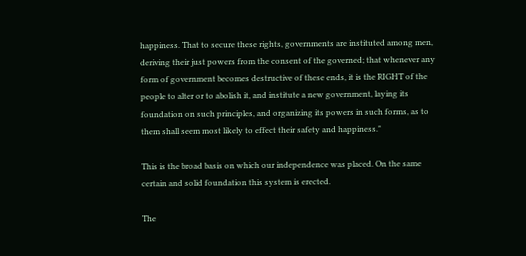happiness. That to secure these rights, governments are instituted among men, deriving their just powers from the consent of the governed; that whenever any form of government becomes destructive of these ends, it is the RIGHT of the people to alter or to abolish it, and institute a new government, laying its foundation on such principles, and organizing its powers in such forms, as to them shall seem most likely to effect their safety and happiness."

This is the broad basis on which our independence was placed. On the same certain and solid foundation this system is erected.

The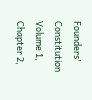Founders' Constitution
Volume 1, Chapter 2,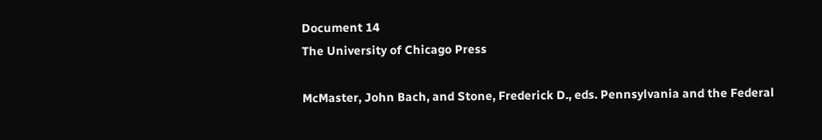Document 14
The University of Chicago Press

McMaster, John Bach, and Stone, Frederick D., eds. Pennsylvania and the Federal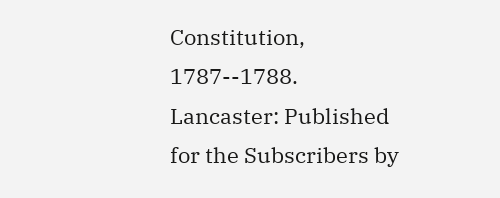Constitution, 1787--1788. Lancaster: Published for the Subscribers by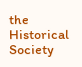the Historical Society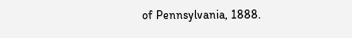of Pennsylvania, 1888.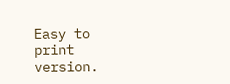Easy to print version.